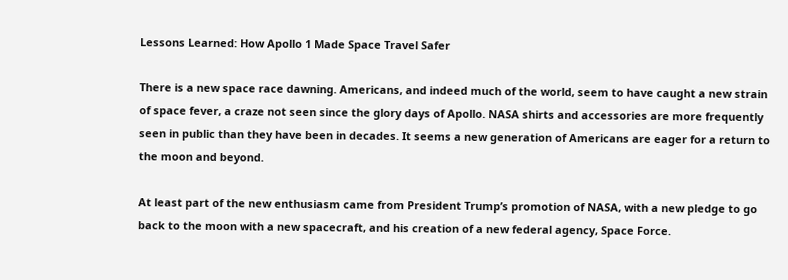Lessons Learned: How Apollo 1 Made Space Travel Safer

There is a new space race dawning. Americans, and indeed much of the world, seem to have caught a new strain of space fever, a craze not seen since the glory days of Apollo. NASA shirts and accessories are more frequently seen in public than they have been in decades. It seems a new generation of Americans are eager for a return to the moon and beyond.

At least part of the new enthusiasm came from President Trump’s promotion of NASA, with a new pledge to go back to the moon with a new spacecraft, and his creation of a new federal agency, Space Force.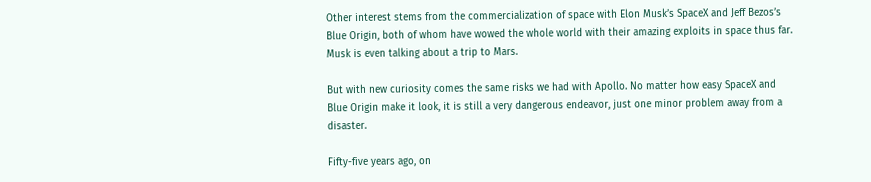Other interest stems from the commercialization of space with Elon Musk’s SpaceX and Jeff Bezos’s Blue Origin, both of whom have wowed the whole world with their amazing exploits in space thus far. Musk is even talking about a trip to Mars.

But with new curiosity comes the same risks we had with Apollo. No matter how easy SpaceX and Blue Origin make it look, it is still a very dangerous endeavor, just one minor problem away from a disaster.

Fifty-five years ago, on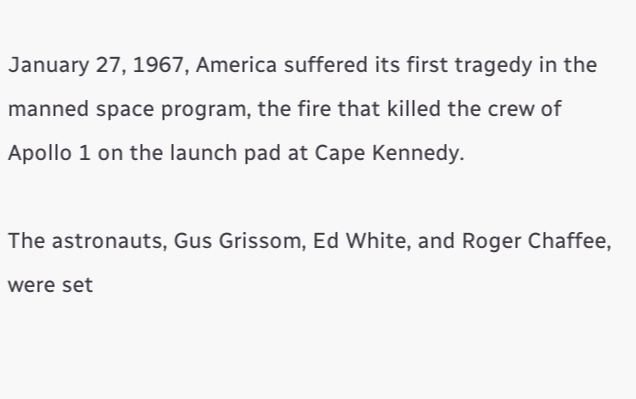January 27, 1967, America suffered its first tragedy in the manned space program, the fire that killed the crew of Apollo 1 on the launch pad at Cape Kennedy.

The astronauts, Gus Grissom, Ed White, and Roger Chaffee, were set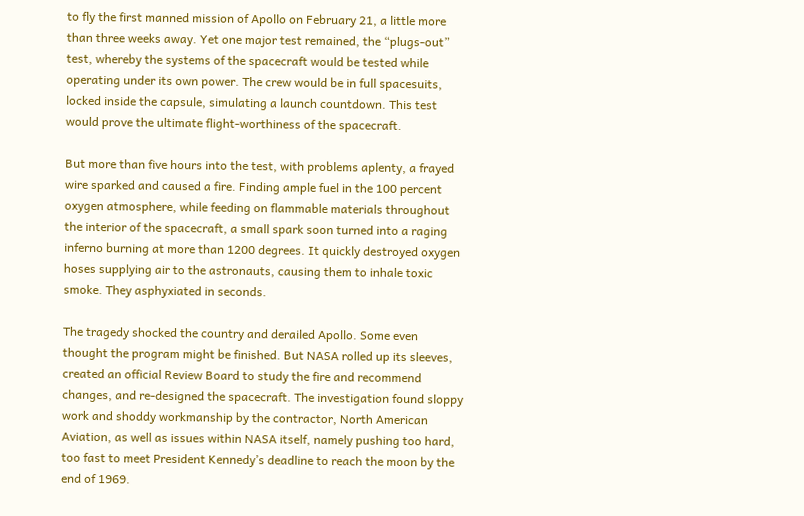to fly the first manned mission of Apollo on February 21, a little more than three weeks away. Yet one major test remained, the “plugs-out” test, whereby the systems of the spacecraft would be tested while operating under its own power. The crew would be in full spacesuits, locked inside the capsule, simulating a launch countdown. This test would prove the ultimate flight-worthiness of the spacecraft.

But more than five hours into the test, with problems aplenty, a frayed wire sparked and caused a fire. Finding ample fuel in the 100 percent oxygen atmosphere, while feeding on flammable materials throughout the interior of the spacecraft, a small spark soon turned into a raging inferno burning at more than 1200 degrees. It quickly destroyed oxygen hoses supplying air to the astronauts, causing them to inhale toxic smoke. They asphyxiated in seconds.

The tragedy shocked the country and derailed Apollo. Some even thought the program might be finished. But NASA rolled up its sleeves, created an official Review Board to study the fire and recommend changes, and re-designed the spacecraft. The investigation found sloppy work and shoddy workmanship by the contractor, North American Aviation, as well as issues within NASA itself, namely pushing too hard, too fast to meet President Kennedy’s deadline to reach the moon by the end of 1969.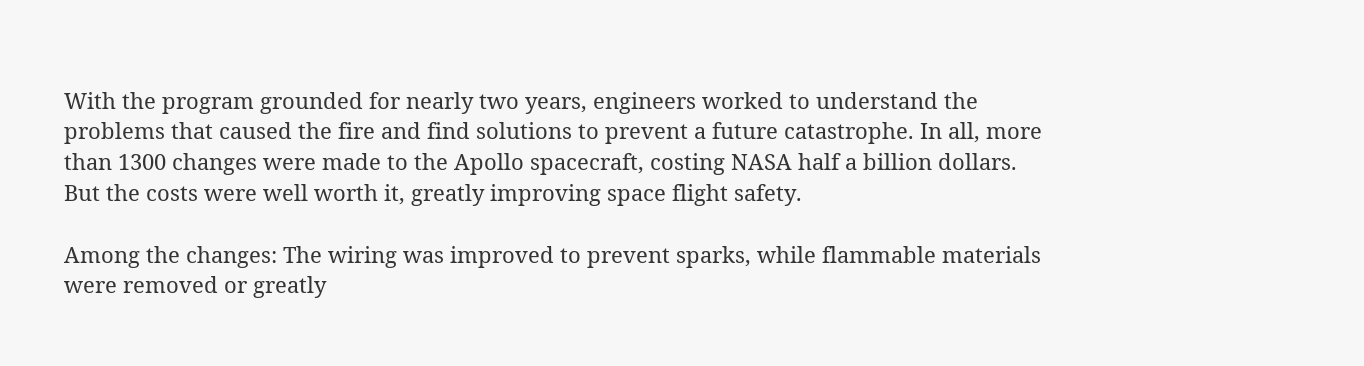With the program grounded for nearly two years, engineers worked to understand the problems that caused the fire and find solutions to prevent a future catastrophe. In all, more than 1300 changes were made to the Apollo spacecraft, costing NASA half a billion dollars. But the costs were well worth it, greatly improving space flight safety.

Among the changes: The wiring was improved to prevent sparks, while flammable materials were removed or greatly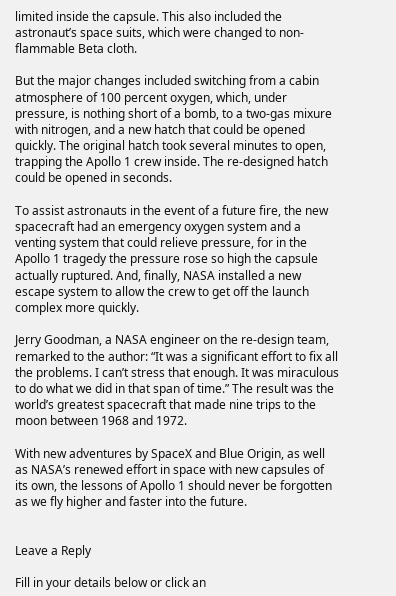limited inside the capsule. This also included the astronaut’s space suits, which were changed to non-flammable Beta cloth.

But the major changes included switching from a cabin atmosphere of 100 percent oxygen, which, under pressure, is nothing short of a bomb, to a two-gas mixure with nitrogen, and a new hatch that could be opened quickly. The original hatch took several minutes to open, trapping the Apollo 1 crew inside. The re-designed hatch could be opened in seconds.

To assist astronauts in the event of a future fire, the new spacecraft had an emergency oxygen system and a venting system that could relieve pressure, for in the Apollo 1 tragedy the pressure rose so high the capsule actually ruptured. And, finally, NASA installed a new escape system to allow the crew to get off the launch complex more quickly.

Jerry Goodman, a NASA engineer on the re-design team, remarked to the author: “It was a significant effort to fix all the problems. I can’t stress that enough. It was miraculous to do what we did in that span of time.” The result was the world’s greatest spacecraft that made nine trips to the moon between 1968 and 1972.

With new adventures by SpaceX and Blue Origin, as well as NASA’s renewed effort in space with new capsules of its own, the lessons of Apollo 1 should never be forgotten as we fly higher and faster into the future.


Leave a Reply

Fill in your details below or click an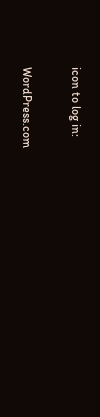icon to log in:

WordPress.com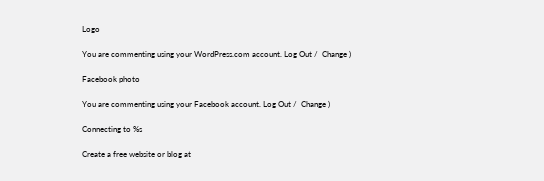Logo

You are commenting using your WordPress.com account. Log Out /  Change )

Facebook photo

You are commenting using your Facebook account. Log Out /  Change )

Connecting to %s

Create a free website or blog at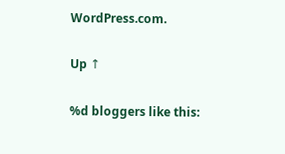WordPress.com.

Up ↑

%d bloggers like this: